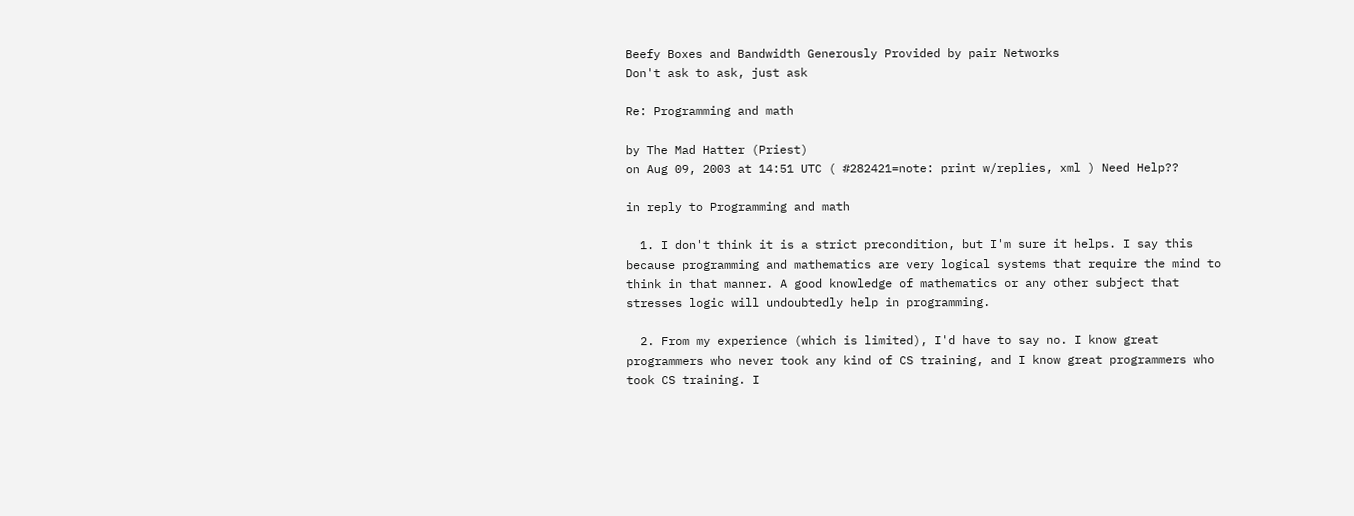Beefy Boxes and Bandwidth Generously Provided by pair Networks
Don't ask to ask, just ask

Re: Programming and math

by The Mad Hatter (Priest)
on Aug 09, 2003 at 14:51 UTC ( #282421=note: print w/replies, xml ) Need Help??

in reply to Programming and math

  1. I don't think it is a strict precondition, but I'm sure it helps. I say this because programming and mathematics are very logical systems that require the mind to think in that manner. A good knowledge of mathematics or any other subject that stresses logic will undoubtedly help in programming.

  2. From my experience (which is limited), I'd have to say no. I know great programmers who never took any kind of CS training, and I know great programmers who took CS training. I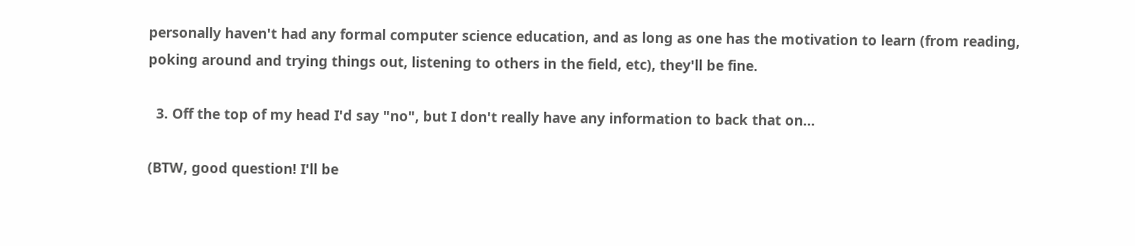personally haven't had any formal computer science education, and as long as one has the motivation to learn (from reading, poking around and trying things out, listening to others in the field, etc), they'll be fine.

  3. Off the top of my head I'd say "no", but I don't really have any information to back that on...

(BTW, good question! I'll be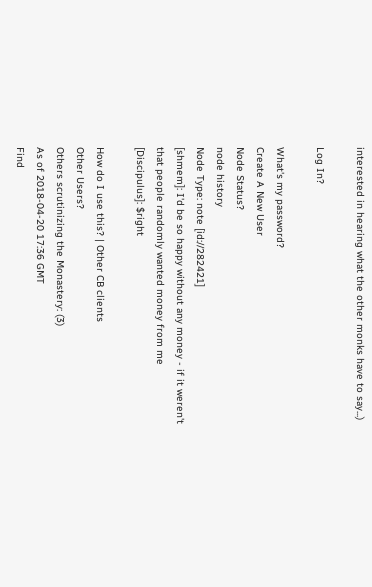interested in hearing what the other monks have to say...)

Log In?

What's my password?
Create A New User
Node Status?
node history
Node Type: note [id://282421]
[shmem]: I'd be so happy without any money - if it weren't that people randomly wanted money from me
[Discipulus]: $right

How do I use this? | Other CB clients
Other Users?
Others scrutinizing the Monastery: (3)
As of 2018-04-20 17:36 GMT
Find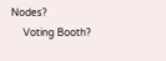Nodes?
    Voting Booth?